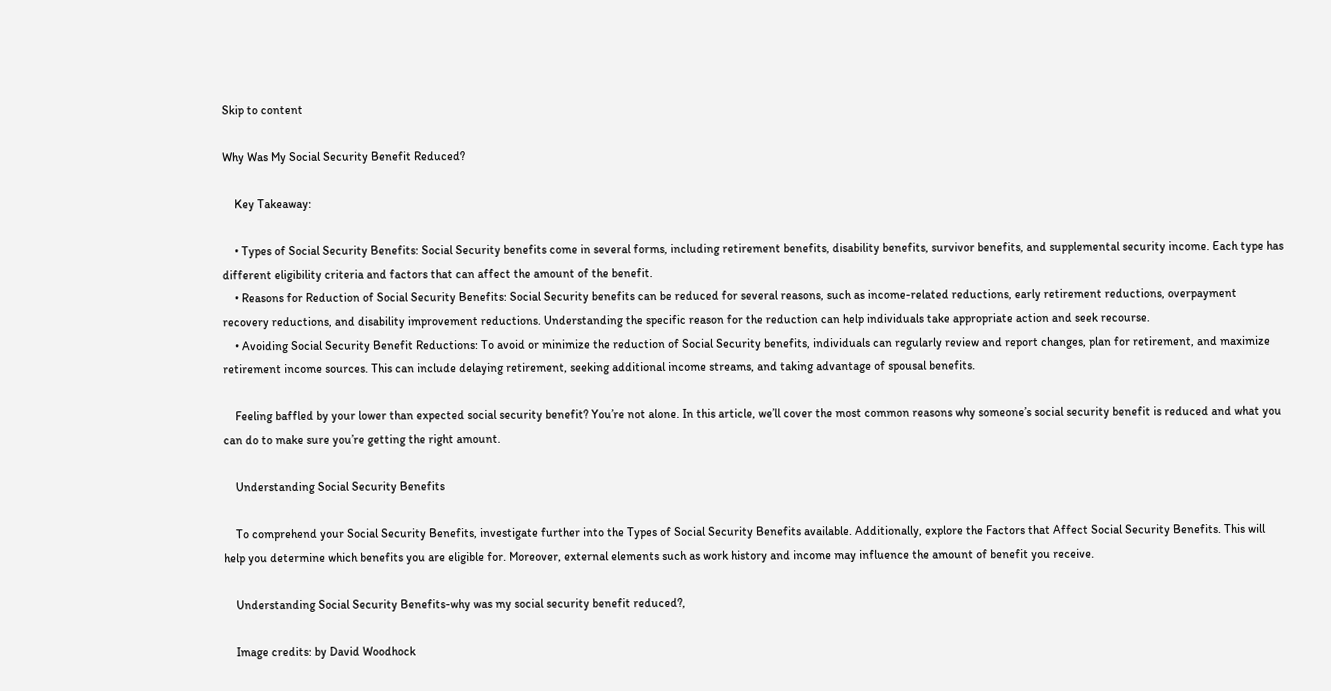Skip to content

Why Was My Social Security Benefit Reduced?

    Key Takeaway:

    • Types of Social Security Benefits: Social Security benefits come in several forms, including retirement benefits, disability benefits, survivor benefits, and supplemental security income. Each type has different eligibility criteria and factors that can affect the amount of the benefit.
    • Reasons for Reduction of Social Security Benefits: Social Security benefits can be reduced for several reasons, such as income-related reductions, early retirement reductions, overpayment recovery reductions, and disability improvement reductions. Understanding the specific reason for the reduction can help individuals take appropriate action and seek recourse.
    • Avoiding Social Security Benefit Reductions: To avoid or minimize the reduction of Social Security benefits, individuals can regularly review and report changes, plan for retirement, and maximize retirement income sources. This can include delaying retirement, seeking additional income streams, and taking advantage of spousal benefits.

    Feeling baffled by your lower than expected social security benefit? You’re not alone. In this article, we’ll cover the most common reasons why someone’s social security benefit is reduced and what you can do to make sure you’re getting the right amount.

    Understanding Social Security Benefits

    To comprehend your Social Security Benefits, investigate further into the Types of Social Security Benefits available. Additionally, explore the Factors that Affect Social Security Benefits. This will help you determine which benefits you are eligible for. Moreover, external elements such as work history and income may influence the amount of benefit you receive.

    Understanding Social Security Benefits-why was my social security benefit reduced?,

    Image credits: by David Woodhock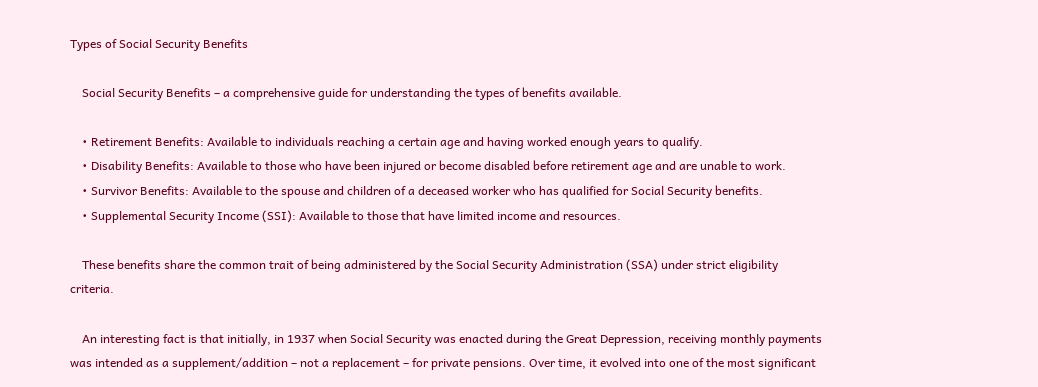Types of Social Security Benefits

    Social Security Benefits – a comprehensive guide for understanding the types of benefits available.

    • Retirement Benefits: Available to individuals reaching a certain age and having worked enough years to qualify.
    • Disability Benefits: Available to those who have been injured or become disabled before retirement age and are unable to work.
    • Survivor Benefits: Available to the spouse and children of a deceased worker who has qualified for Social Security benefits.
    • Supplemental Security Income (SSI): Available to those that have limited income and resources.

    These benefits share the common trait of being administered by the Social Security Administration (SSA) under strict eligibility criteria.

    An interesting fact is that initially, in 1937 when Social Security was enacted during the Great Depression, receiving monthly payments was intended as a supplement/addition – not a replacement – for private pensions. Over time, it evolved into one of the most significant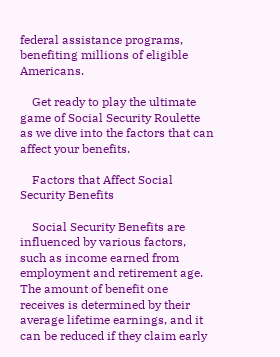federal assistance programs, benefiting millions of eligible Americans.

    Get ready to play the ultimate game of Social Security Roulette as we dive into the factors that can affect your benefits.

    Factors that Affect Social Security Benefits

    Social Security Benefits are influenced by various factors, such as income earned from employment and retirement age. The amount of benefit one receives is determined by their average lifetime earnings, and it can be reduced if they claim early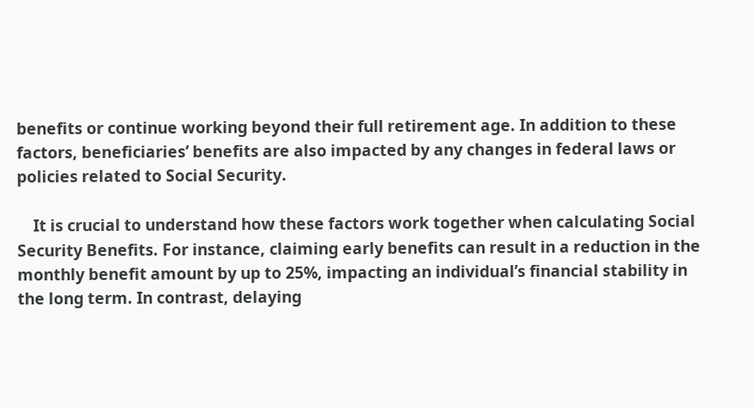benefits or continue working beyond their full retirement age. In addition to these factors, beneficiaries’ benefits are also impacted by any changes in federal laws or policies related to Social Security.

    It is crucial to understand how these factors work together when calculating Social Security Benefits. For instance, claiming early benefits can result in a reduction in the monthly benefit amount by up to 25%, impacting an individual’s financial stability in the long term. In contrast, delaying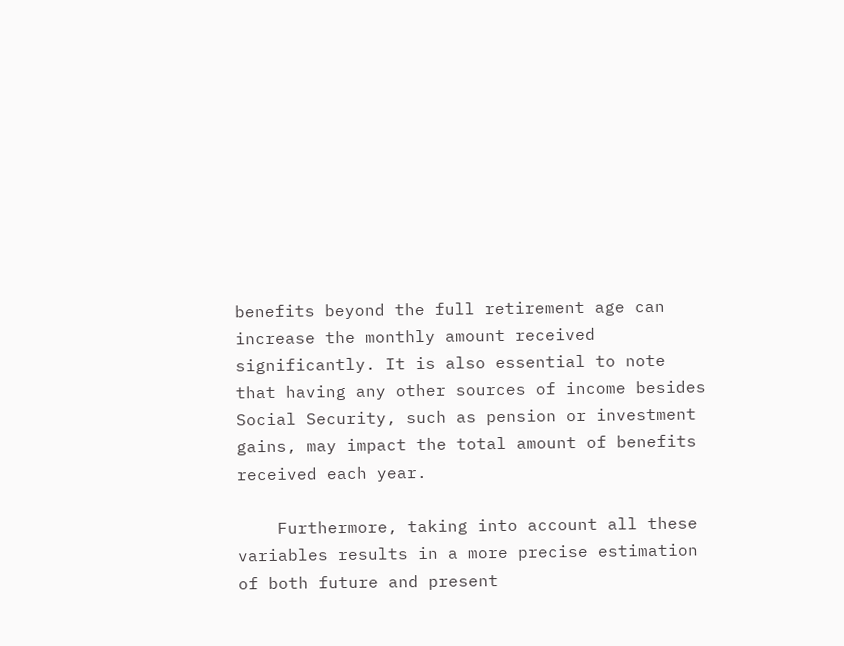benefits beyond the full retirement age can increase the monthly amount received significantly. It is also essential to note that having any other sources of income besides Social Security, such as pension or investment gains, may impact the total amount of benefits received each year.

    Furthermore, taking into account all these variables results in a more precise estimation of both future and present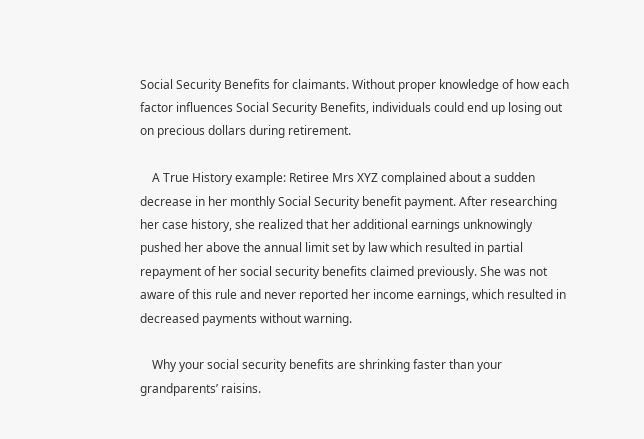Social Security Benefits for claimants. Without proper knowledge of how each factor influences Social Security Benefits, individuals could end up losing out on precious dollars during retirement.

    A True History example: Retiree Mrs XYZ complained about a sudden decrease in her monthly Social Security benefit payment. After researching her case history, she realized that her additional earnings unknowingly pushed her above the annual limit set by law which resulted in partial repayment of her social security benefits claimed previously. She was not aware of this rule and never reported her income earnings, which resulted in decreased payments without warning.

    Why your social security benefits are shrinking faster than your grandparents’ raisins.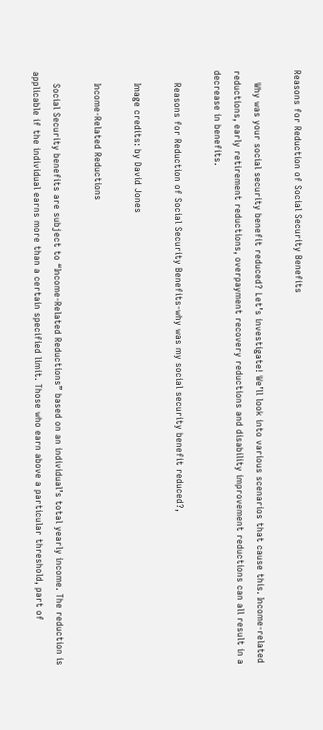Reasons for Reduction of Social Security Benefits

    Why was your social security benefit reduced? Let’s investigate! We’ll look into various scenarios that cause this. Income-related reductions, early retirement reductions, overpayment recovery reductions and disability improvement reductions can all result in a decrease in benefits.

    Reasons for Reduction of Social Security Benefits-why was my social security benefit reduced?,

    Image credits: by David Jones

    Income-Related Reductions

    Social Security benefits are subject to “Income-Related Reductions” based on an individual’s total yearly income. The reduction is applicable if the individual earns more than a certain specified limit. Those who earn above a particular threshold, part of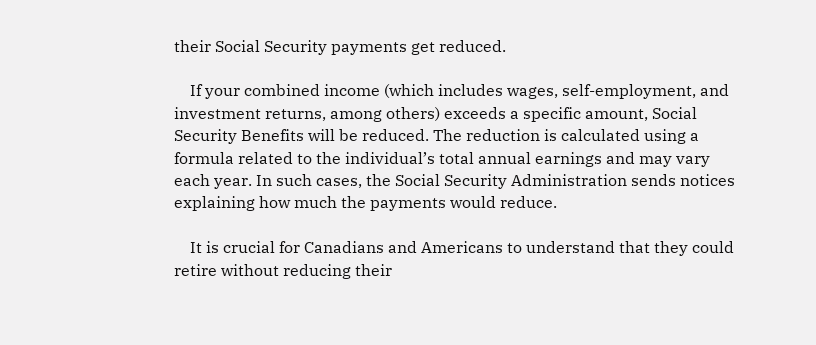their Social Security payments get reduced.

    If your combined income (which includes wages, self-employment, and investment returns, among others) exceeds a specific amount, Social Security Benefits will be reduced. The reduction is calculated using a formula related to the individual’s total annual earnings and may vary each year. In such cases, the Social Security Administration sends notices explaining how much the payments would reduce.

    It is crucial for Canadians and Americans to understand that they could retire without reducing their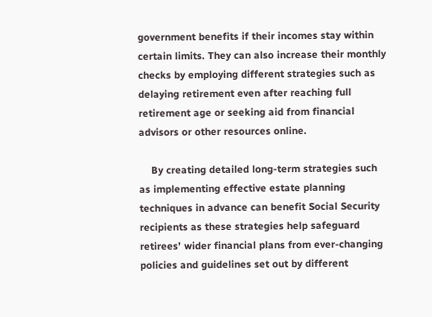government benefits if their incomes stay within certain limits. They can also increase their monthly checks by employing different strategies such as delaying retirement even after reaching full retirement age or seeking aid from financial advisors or other resources online.

    By creating detailed long-term strategies such as implementing effective estate planning techniques in advance can benefit Social Security recipients as these strategies help safeguard retirees’ wider financial plans from ever-changing policies and guidelines set out by different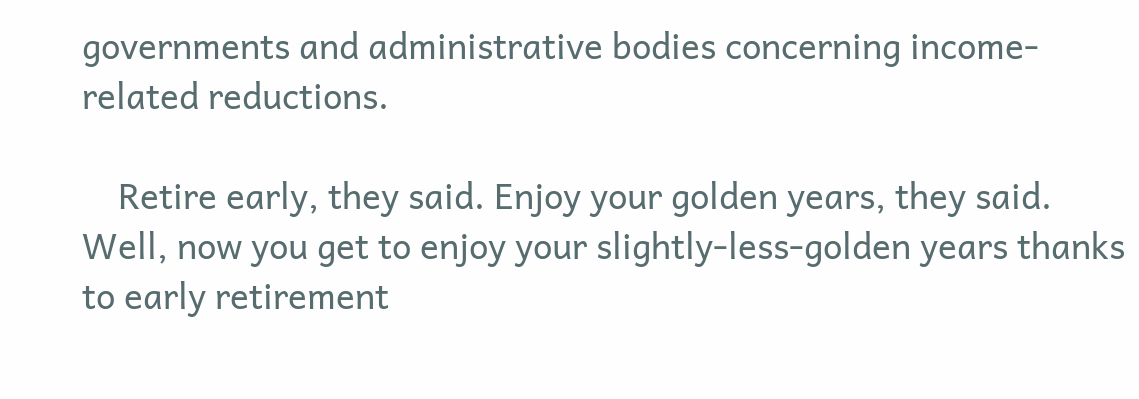governments and administrative bodies concerning income-related reductions.

    Retire early, they said. Enjoy your golden years, they said. Well, now you get to enjoy your slightly-less-golden years thanks to early retirement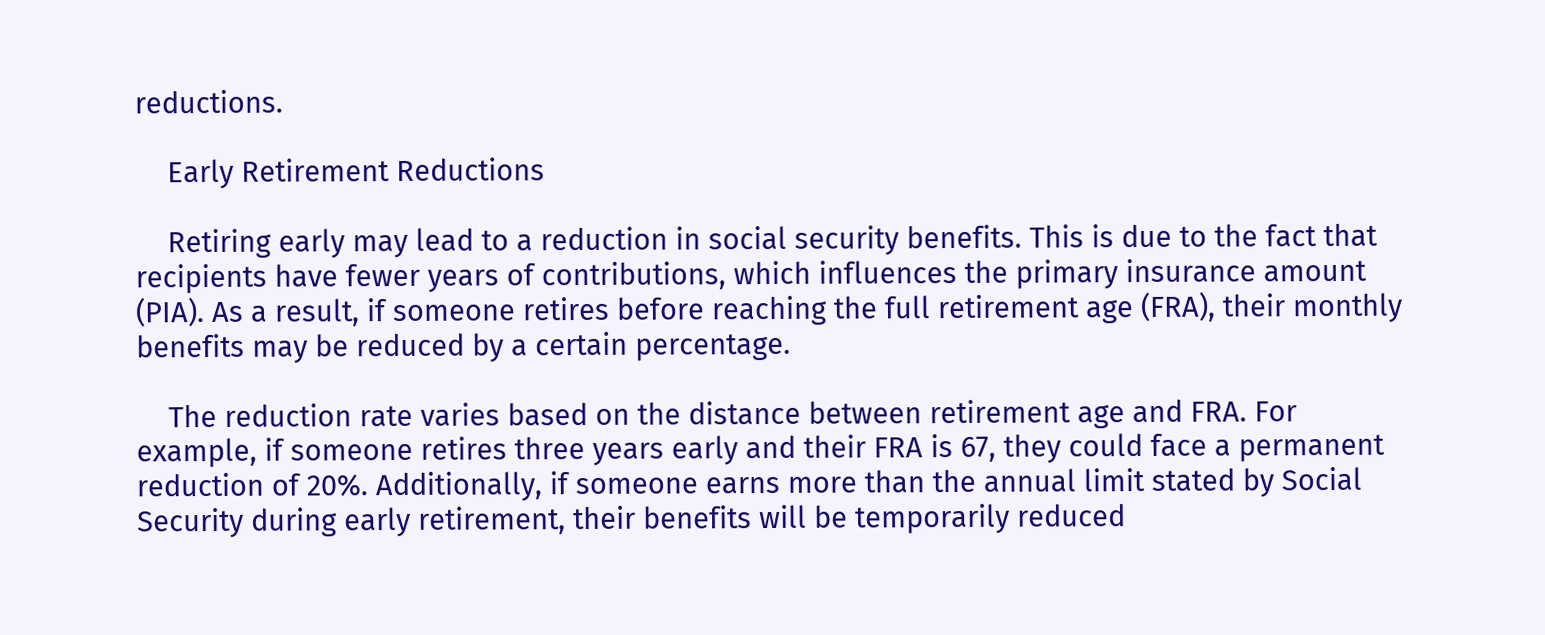reductions.

    Early Retirement Reductions

    Retiring early may lead to a reduction in social security benefits. This is due to the fact that recipients have fewer years of contributions, which influences the primary insurance amount (PIA). As a result, if someone retires before reaching the full retirement age (FRA), their monthly benefits may be reduced by a certain percentage.

    The reduction rate varies based on the distance between retirement age and FRA. For example, if someone retires three years early and their FRA is 67, they could face a permanent reduction of 20%. Additionally, if someone earns more than the annual limit stated by Social Security during early retirement, their benefits will be temporarily reduced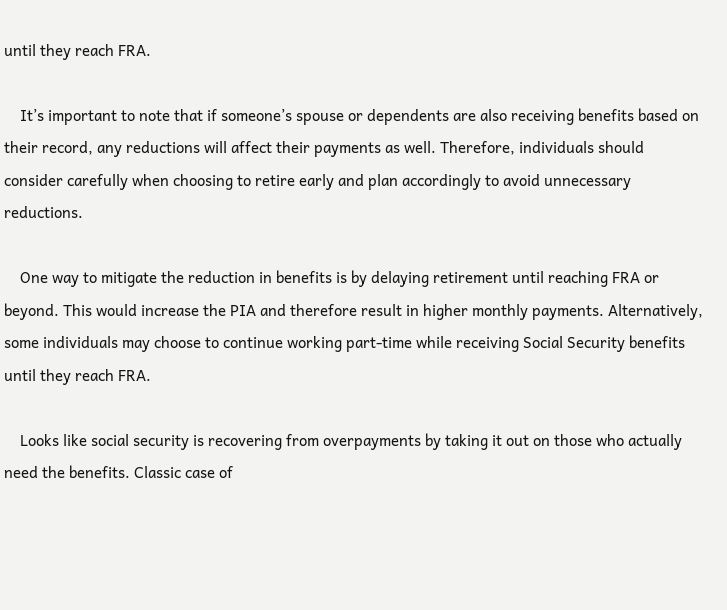until they reach FRA.

    It’s important to note that if someone’s spouse or dependents are also receiving benefits based on their record, any reductions will affect their payments as well. Therefore, individuals should consider carefully when choosing to retire early and plan accordingly to avoid unnecessary reductions.

    One way to mitigate the reduction in benefits is by delaying retirement until reaching FRA or beyond. This would increase the PIA and therefore result in higher monthly payments. Alternatively, some individuals may choose to continue working part-time while receiving Social Security benefits until they reach FRA.

    Looks like social security is recovering from overpayments by taking it out on those who actually need the benefits. Classic case of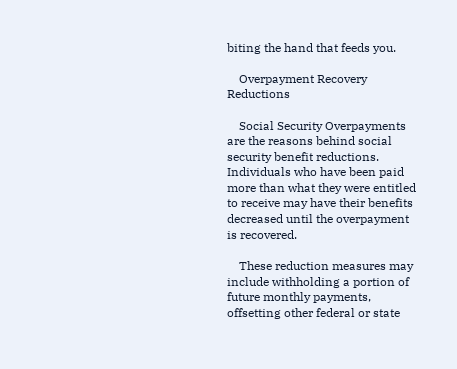biting the hand that feeds you.

    Overpayment Recovery Reductions

    Social Security Overpayments are the reasons behind social security benefit reductions. Individuals who have been paid more than what they were entitled to receive may have their benefits decreased until the overpayment is recovered.

    These reduction measures may include withholding a portion of future monthly payments, offsetting other federal or state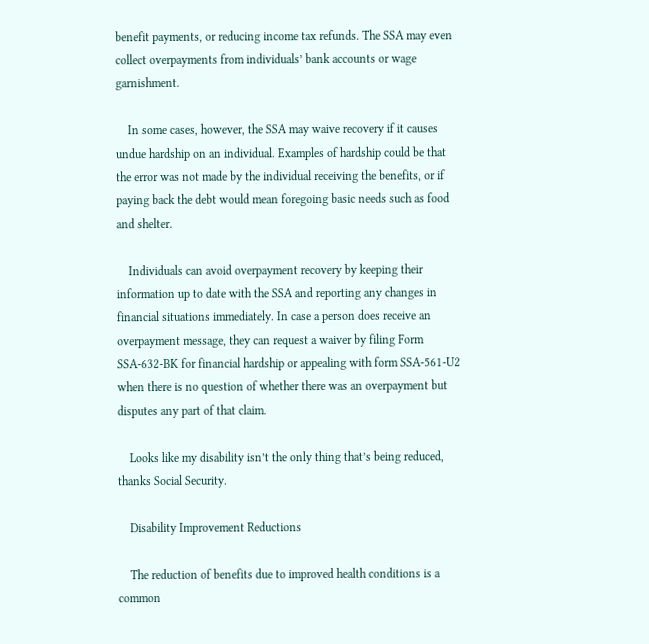benefit payments, or reducing income tax refunds. The SSA may even collect overpayments from individuals’ bank accounts or wage garnishment.

    In some cases, however, the SSA may waive recovery if it causes undue hardship on an individual. Examples of hardship could be that the error was not made by the individual receiving the benefits, or if paying back the debt would mean foregoing basic needs such as food and shelter.

    Individuals can avoid overpayment recovery by keeping their information up to date with the SSA and reporting any changes in financial situations immediately. In case a person does receive an overpayment message, they can request a waiver by filing Form SSA-632-BK for financial hardship or appealing with form SSA-561-U2 when there is no question of whether there was an overpayment but disputes any part of that claim.

    Looks like my disability isn’t the only thing that’s being reduced, thanks Social Security.

    Disability Improvement Reductions

    The reduction of benefits due to improved health conditions is a common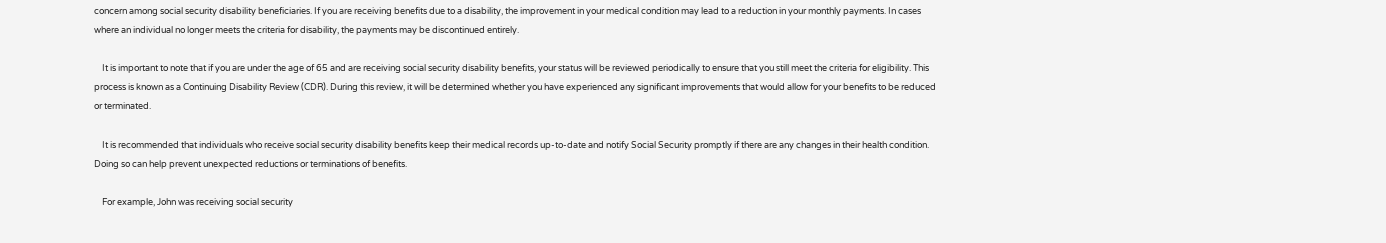concern among social security disability beneficiaries. If you are receiving benefits due to a disability, the improvement in your medical condition may lead to a reduction in your monthly payments. In cases where an individual no longer meets the criteria for disability, the payments may be discontinued entirely.

    It is important to note that if you are under the age of 65 and are receiving social security disability benefits, your status will be reviewed periodically to ensure that you still meet the criteria for eligibility. This process is known as a Continuing Disability Review (CDR). During this review, it will be determined whether you have experienced any significant improvements that would allow for your benefits to be reduced or terminated.

    It is recommended that individuals who receive social security disability benefits keep their medical records up-to-date and notify Social Security promptly if there are any changes in their health condition. Doing so can help prevent unexpected reductions or terminations of benefits.

    For example, John was receiving social security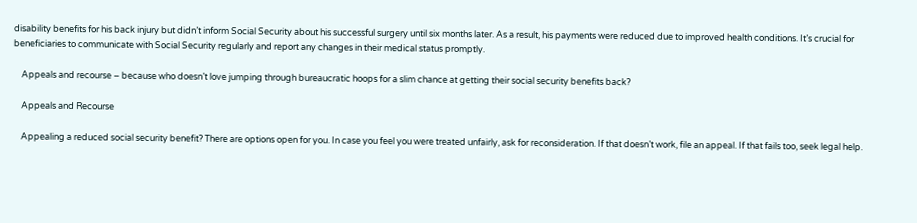disability benefits for his back injury but didn’t inform Social Security about his successful surgery until six months later. As a result, his payments were reduced due to improved health conditions. It’s crucial for beneficiaries to communicate with Social Security regularly and report any changes in their medical status promptly.

    Appeals and recourse – because who doesn’t love jumping through bureaucratic hoops for a slim chance at getting their social security benefits back?

    Appeals and Recourse

    Appealing a reduced social security benefit? There are options open for you. In case you feel you were treated unfairly, ask for reconsideration. If that doesn’t work, file an appeal. If that fails too, seek legal help.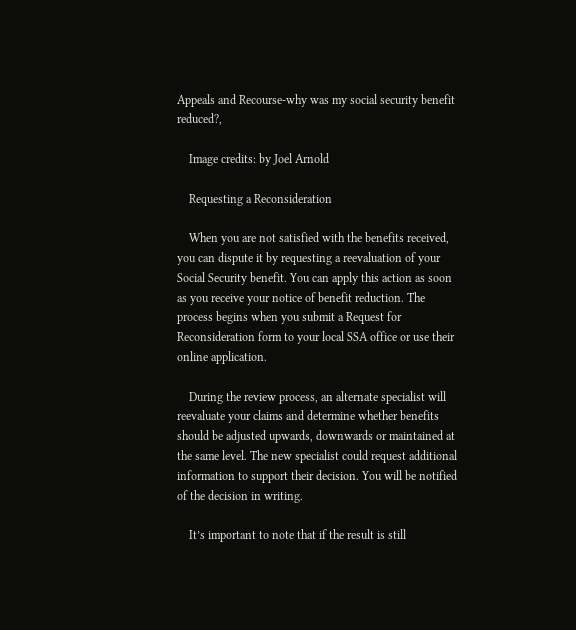Appeals and Recourse-why was my social security benefit reduced?,

    Image credits: by Joel Arnold

    Requesting a Reconsideration

    When you are not satisfied with the benefits received, you can dispute it by requesting a reevaluation of your Social Security benefit. You can apply this action as soon as you receive your notice of benefit reduction. The process begins when you submit a Request for Reconsideration form to your local SSA office or use their online application.

    During the review process, an alternate specialist will reevaluate your claims and determine whether benefits should be adjusted upwards, downwards or maintained at the same level. The new specialist could request additional information to support their decision. You will be notified of the decision in writing.

    It’s important to note that if the result is still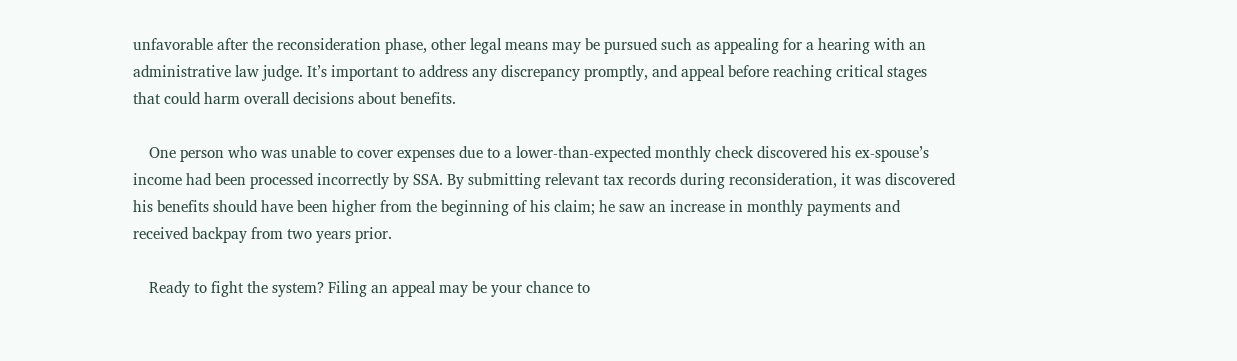unfavorable after the reconsideration phase, other legal means may be pursued such as appealing for a hearing with an administrative law judge. It’s important to address any discrepancy promptly, and appeal before reaching critical stages that could harm overall decisions about benefits.

    One person who was unable to cover expenses due to a lower-than-expected monthly check discovered his ex-spouse’s income had been processed incorrectly by SSA. By submitting relevant tax records during reconsideration, it was discovered his benefits should have been higher from the beginning of his claim; he saw an increase in monthly payments and received backpay from two years prior.

    Ready to fight the system? Filing an appeal may be your chance to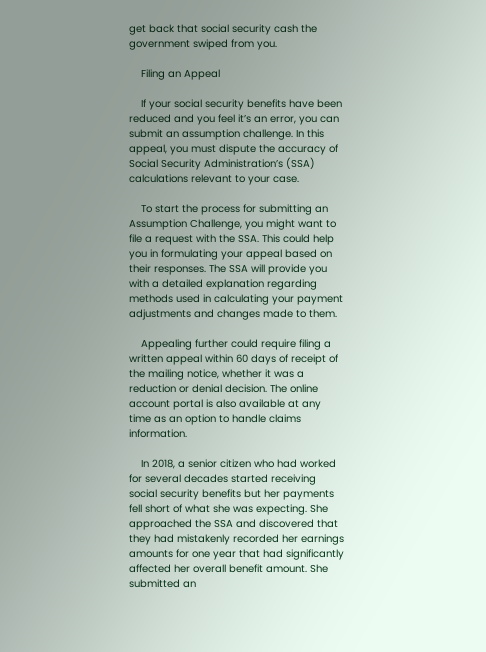get back that social security cash the government swiped from you.

    Filing an Appeal

    If your social security benefits have been reduced and you feel it’s an error, you can submit an assumption challenge. In this appeal, you must dispute the accuracy of Social Security Administration’s (SSA) calculations relevant to your case.

    To start the process for submitting an Assumption Challenge, you might want to file a request with the SSA. This could help you in formulating your appeal based on their responses. The SSA will provide you with a detailed explanation regarding methods used in calculating your payment adjustments and changes made to them.

    Appealing further could require filing a written appeal within 60 days of receipt of the mailing notice, whether it was a reduction or denial decision. The online account portal is also available at any time as an option to handle claims information.

    In 2018, a senior citizen who had worked for several decades started receiving social security benefits but her payments fell short of what she was expecting. She approached the SSA and discovered that they had mistakenly recorded her earnings amounts for one year that had significantly affected her overall benefit amount. She submitted an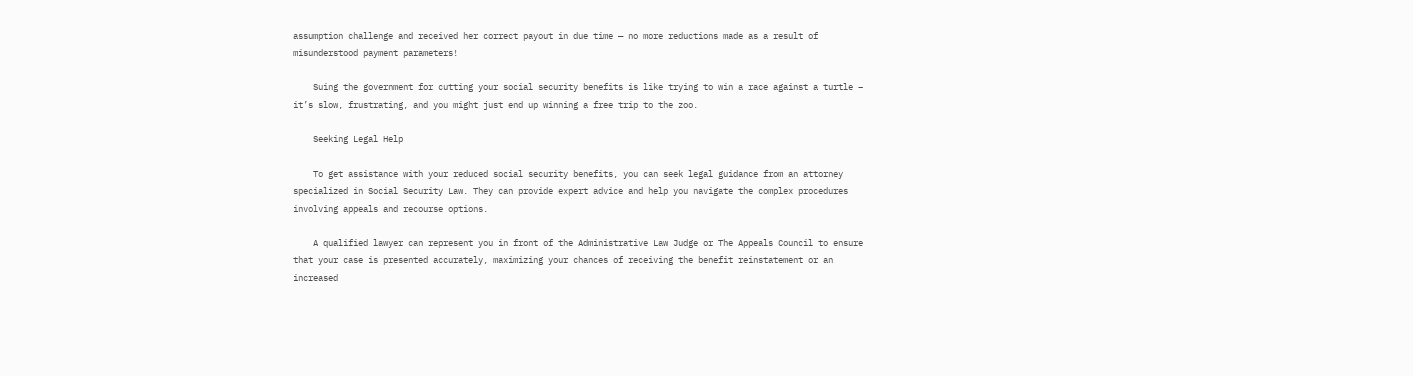assumption challenge and received her correct payout in due time — no more reductions made as a result of misunderstood payment parameters!

    Suing the government for cutting your social security benefits is like trying to win a race against a turtle – it’s slow, frustrating, and you might just end up winning a free trip to the zoo.

    Seeking Legal Help

    To get assistance with your reduced social security benefits, you can seek legal guidance from an attorney specialized in Social Security Law. They can provide expert advice and help you navigate the complex procedures involving appeals and recourse options.

    A qualified lawyer can represent you in front of the Administrative Law Judge or The Appeals Council to ensure that your case is presented accurately, maximizing your chances of receiving the benefit reinstatement or an increased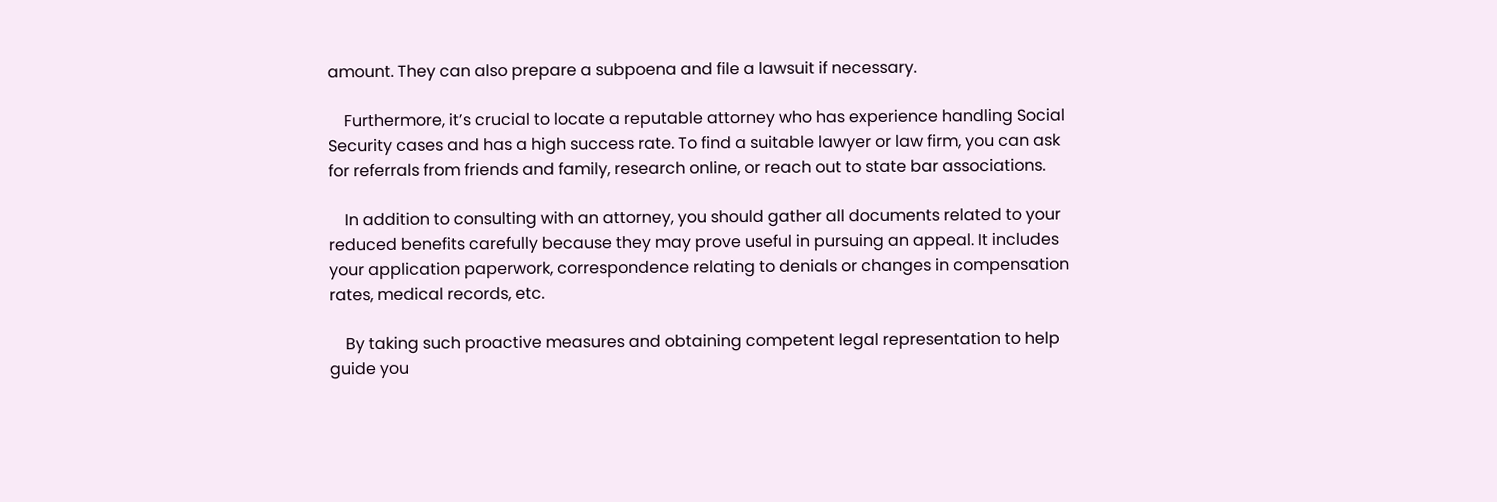amount. They can also prepare a subpoena and file a lawsuit if necessary.

    Furthermore, it’s crucial to locate a reputable attorney who has experience handling Social Security cases and has a high success rate. To find a suitable lawyer or law firm, you can ask for referrals from friends and family, research online, or reach out to state bar associations.

    In addition to consulting with an attorney, you should gather all documents related to your reduced benefits carefully because they may prove useful in pursuing an appeal. It includes your application paperwork, correspondence relating to denials or changes in compensation rates, medical records, etc.

    By taking such proactive measures and obtaining competent legal representation to help guide you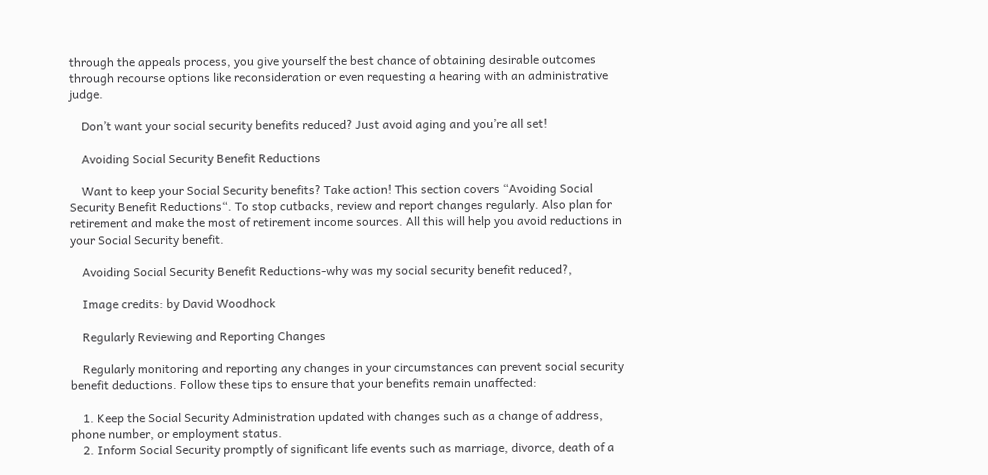through the appeals process, you give yourself the best chance of obtaining desirable outcomes through recourse options like reconsideration or even requesting a hearing with an administrative judge.

    Don’t want your social security benefits reduced? Just avoid aging and you’re all set!

    Avoiding Social Security Benefit Reductions

    Want to keep your Social Security benefits? Take action! This section covers “Avoiding Social Security Benefit Reductions“. To stop cutbacks, review and report changes regularly. Also plan for retirement and make the most of retirement income sources. All this will help you avoid reductions in your Social Security benefit.

    Avoiding Social Security Benefit Reductions-why was my social security benefit reduced?,

    Image credits: by David Woodhock

    Regularly Reviewing and Reporting Changes

    Regularly monitoring and reporting any changes in your circumstances can prevent social security benefit deductions. Follow these tips to ensure that your benefits remain unaffected:

    1. Keep the Social Security Administration updated with changes such as a change of address, phone number, or employment status.
    2. Inform Social Security promptly of significant life events such as marriage, divorce, death of a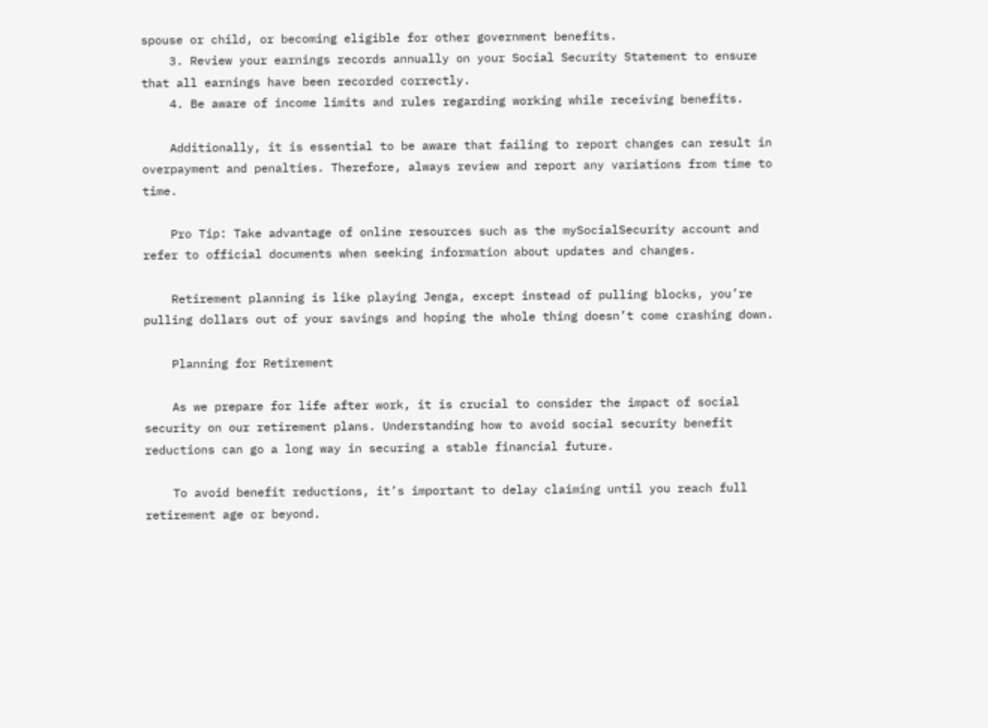spouse or child, or becoming eligible for other government benefits.
    3. Review your earnings records annually on your Social Security Statement to ensure that all earnings have been recorded correctly.
    4. Be aware of income limits and rules regarding working while receiving benefits.

    Additionally, it is essential to be aware that failing to report changes can result in overpayment and penalties. Therefore, always review and report any variations from time to time.

    Pro Tip: Take advantage of online resources such as the mySocialSecurity account and refer to official documents when seeking information about updates and changes.

    Retirement planning is like playing Jenga, except instead of pulling blocks, you’re pulling dollars out of your savings and hoping the whole thing doesn’t come crashing down.

    Planning for Retirement

    As we prepare for life after work, it is crucial to consider the impact of social security on our retirement plans. Understanding how to avoid social security benefit reductions can go a long way in securing a stable financial future.

    To avoid benefit reductions, it’s important to delay claiming until you reach full retirement age or beyond.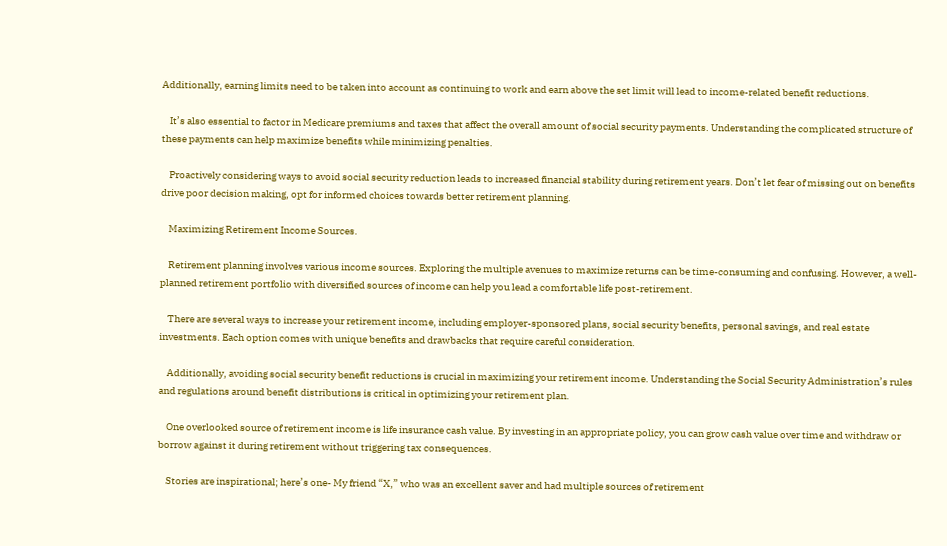Additionally, earning limits need to be taken into account as continuing to work and earn above the set limit will lead to income-related benefit reductions.

    It’s also essential to factor in Medicare premiums and taxes that affect the overall amount of social security payments. Understanding the complicated structure of these payments can help maximize benefits while minimizing penalties.

    Proactively considering ways to avoid social security reduction leads to increased financial stability during retirement years. Don’t let fear of missing out on benefits drive poor decision making, opt for informed choices towards better retirement planning.

    Maximizing Retirement Income Sources.

    Retirement planning involves various income sources. Exploring the multiple avenues to maximize returns can be time-consuming and confusing. However, a well-planned retirement portfolio with diversified sources of income can help you lead a comfortable life post-retirement.

    There are several ways to increase your retirement income, including employer-sponsored plans, social security benefits, personal savings, and real estate investments. Each option comes with unique benefits and drawbacks that require careful consideration.

    Additionally, avoiding social security benefit reductions is crucial in maximizing your retirement income. Understanding the Social Security Administration’s rules and regulations around benefit distributions is critical in optimizing your retirement plan.

    One overlooked source of retirement income is life insurance cash value. By investing in an appropriate policy, you can grow cash value over time and withdraw or borrow against it during retirement without triggering tax consequences.

    Stories are inspirational; here’s one- My friend “X,” who was an excellent saver and had multiple sources of retirement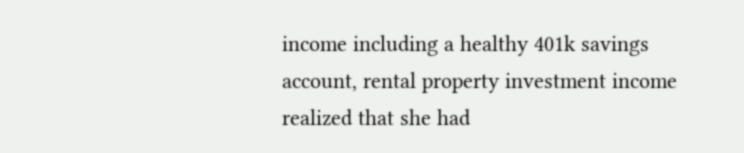income including a healthy 401k savings account, rental property investment income realized that she had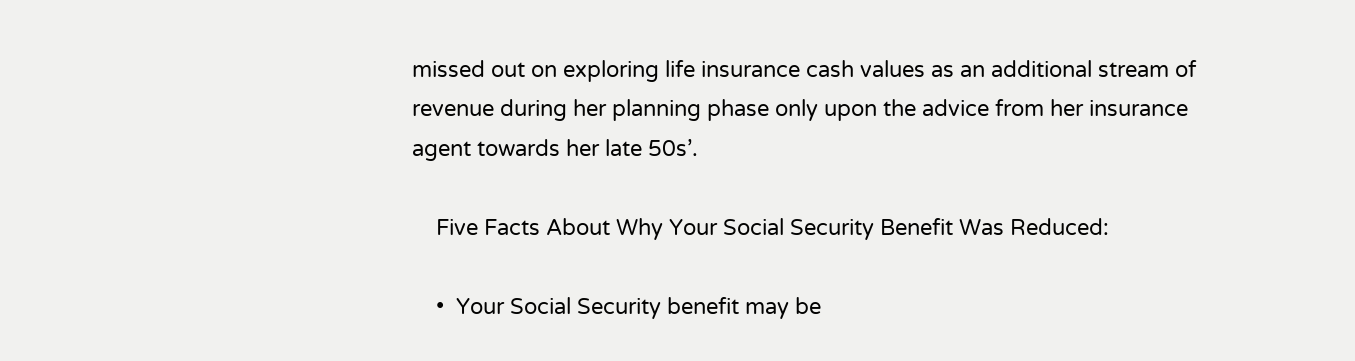missed out on exploring life insurance cash values as an additional stream of revenue during her planning phase only upon the advice from her insurance agent towards her late 50s’.

    Five Facts About Why Your Social Security Benefit Was Reduced:

    •  Your Social Security benefit may be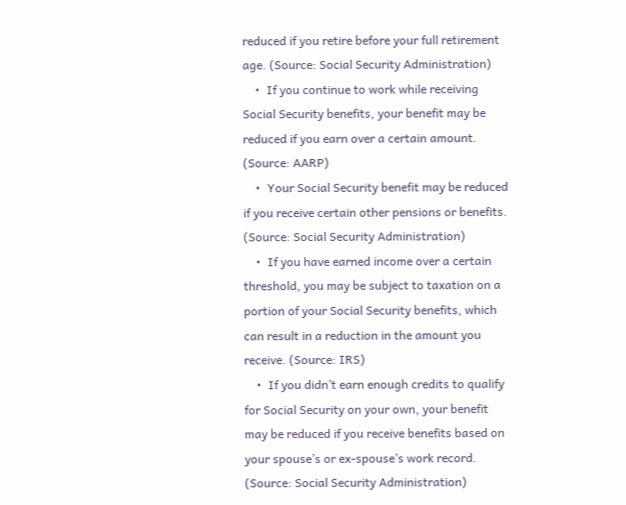reduced if you retire before your full retirement age. (Source: Social Security Administration)
    •  If you continue to work while receiving Social Security benefits, your benefit may be reduced if you earn over a certain amount. (Source: AARP)
    •  Your Social Security benefit may be reduced if you receive certain other pensions or benefits. (Source: Social Security Administration)
    •  If you have earned income over a certain threshold, you may be subject to taxation on a portion of your Social Security benefits, which can result in a reduction in the amount you receive. (Source: IRS)
    •  If you didn’t earn enough credits to qualify for Social Security on your own, your benefit may be reduced if you receive benefits based on your spouse’s or ex-spouse’s work record. (Source: Social Security Administration)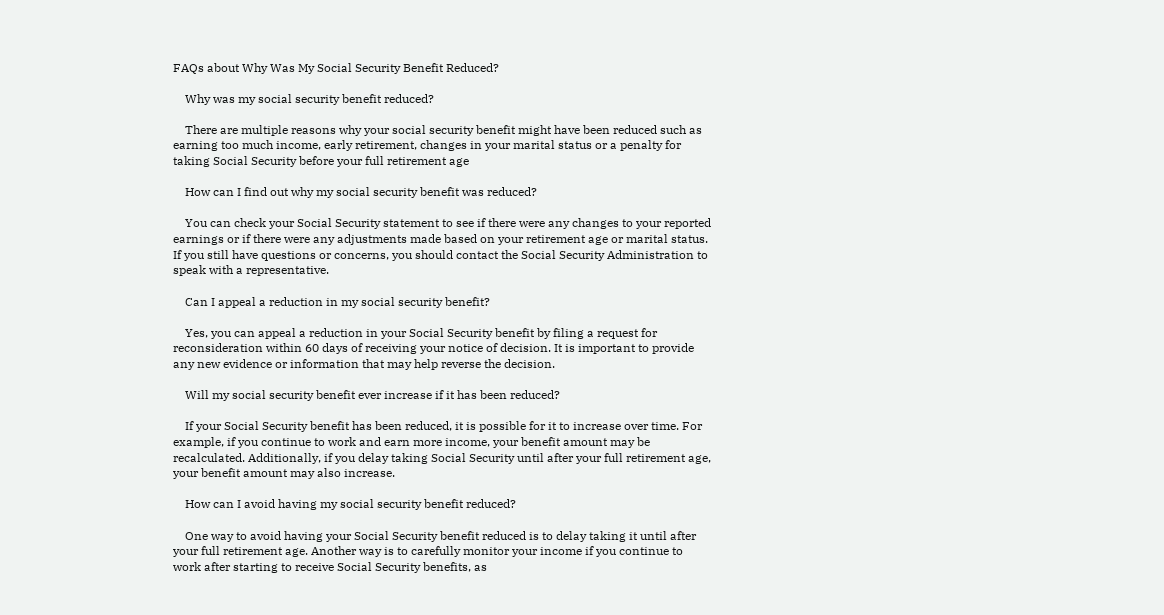FAQs about Why Was My Social Security Benefit Reduced?

    Why was my social security benefit reduced?

    There are multiple reasons why your social security benefit might have been reduced such as earning too much income, early retirement, changes in your marital status or a penalty for taking Social Security before your full retirement age

    How can I find out why my social security benefit was reduced?

    You can check your Social Security statement to see if there were any changes to your reported earnings or if there were any adjustments made based on your retirement age or marital status. If you still have questions or concerns, you should contact the Social Security Administration to speak with a representative.

    Can I appeal a reduction in my social security benefit?

    Yes, you can appeal a reduction in your Social Security benefit by filing a request for reconsideration within 60 days of receiving your notice of decision. It is important to provide any new evidence or information that may help reverse the decision.

    Will my social security benefit ever increase if it has been reduced?

    If your Social Security benefit has been reduced, it is possible for it to increase over time. For example, if you continue to work and earn more income, your benefit amount may be recalculated. Additionally, if you delay taking Social Security until after your full retirement age, your benefit amount may also increase.

    How can I avoid having my social security benefit reduced?

    One way to avoid having your Social Security benefit reduced is to delay taking it until after your full retirement age. Another way is to carefully monitor your income if you continue to work after starting to receive Social Security benefits, as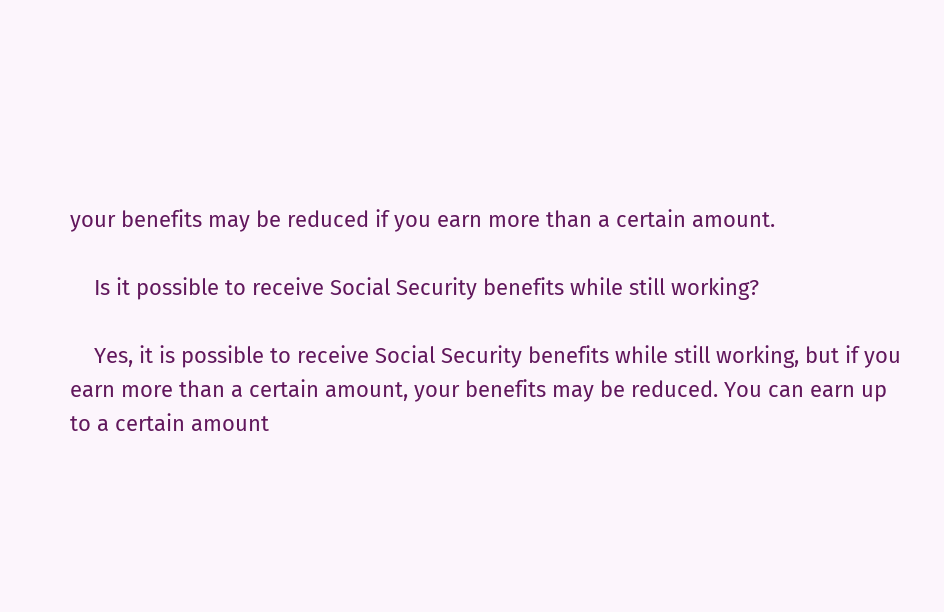your benefits may be reduced if you earn more than a certain amount.

    Is it possible to receive Social Security benefits while still working?

    Yes, it is possible to receive Social Security benefits while still working, but if you earn more than a certain amount, your benefits may be reduced. You can earn up to a certain amount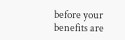before your benefits are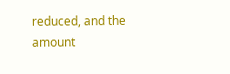reduced, and the amount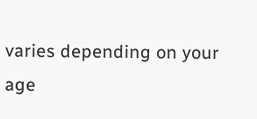varies depending on your age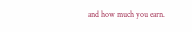and how much you earn.